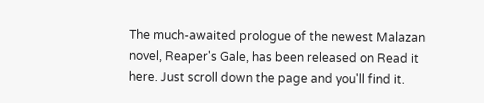The much-awaited prologue of the newest Malazan novel, Reaper's Gale, has been released on Read it here. Just scroll down the page and you'll find it.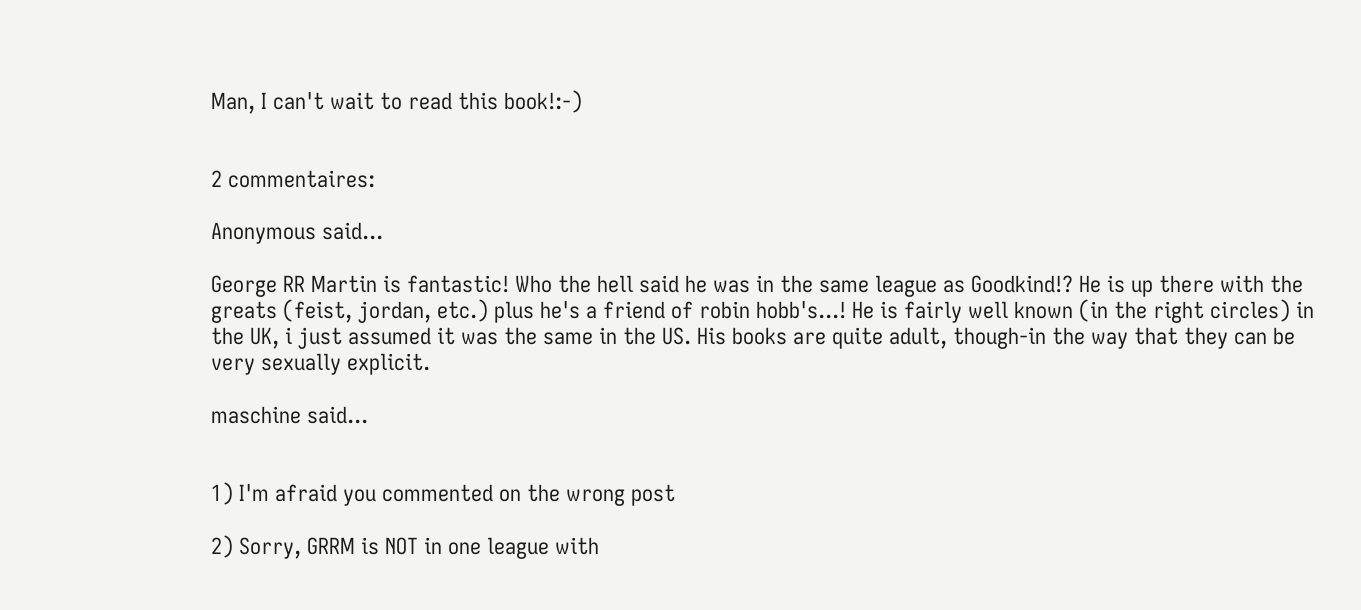Man, I can't wait to read this book!:-)


2 commentaires:

Anonymous said...

George RR Martin is fantastic! Who the hell said he was in the same league as Goodkind!? He is up there with the greats (feist, jordan, etc.) plus he's a friend of robin hobb's...! He is fairly well known (in the right circles) in the UK, i just assumed it was the same in the US. His books are quite adult, though-in the way that they can be very sexually explicit.

maschine said...


1) I'm afraid you commented on the wrong post

2) Sorry, GRRM is NOT in one league with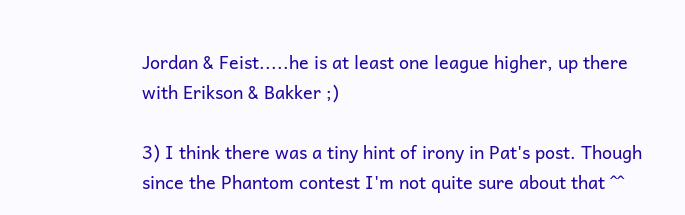Jordan & Feist.....he is at least one league higher, up there with Erikson & Bakker ;)

3) I think there was a tiny hint of irony in Pat's post. Though since the Phantom contest I'm not quite sure about that ^^